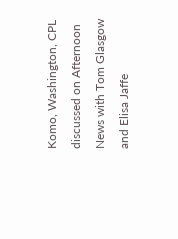Komo, Washington, CPL discussed on Afternoon News with Tom Glasgow and Elisa Jaffe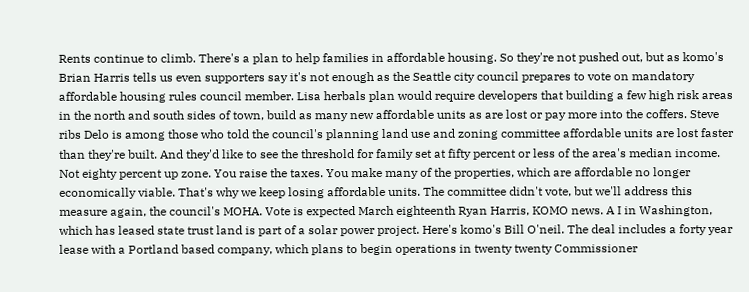Rents continue to climb. There's a plan to help families in affordable housing. So they're not pushed out, but as komo's Brian Harris tells us even supporters say it's not enough as the Seattle city council prepares to vote on mandatory affordable housing rules council member. Lisa herbals plan would require developers that building a few high risk areas in the north and south sides of town, build as many new affordable units as are lost or pay more into the coffers. Steve ribs Delo is among those who told the council's planning land use and zoning committee affordable units are lost faster than they're built. And they'd like to see the threshold for family set at fifty percent or less of the area's median income. Not eighty percent up zone. You raise the taxes. You make many of the properties, which are affordable no longer economically viable. That's why we keep losing affordable units. The committee didn't vote, but we'll address this measure again, the council's MOHA. Vote is expected March eighteenth Ryan Harris, KOMO news. A I in Washington, which has leased state trust land is part of a solar power project. Here's komo's Bill O'neil. The deal includes a forty year lease with a Portland based company, which plans to begin operations in twenty twenty Commissioner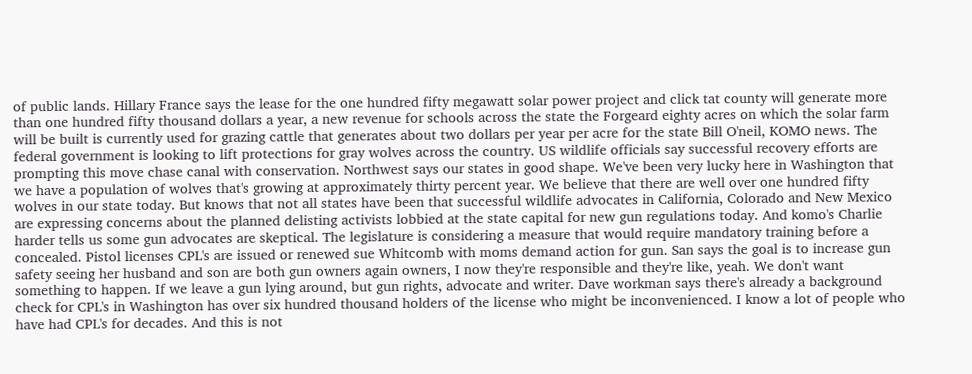of public lands. Hillary France says the lease for the one hundred fifty megawatt solar power project and click tat county will generate more than one hundred fifty thousand dollars a year, a new revenue for schools across the state the Forgeard eighty acres on which the solar farm will be built is currently used for grazing cattle that generates about two dollars per year per acre for the state Bill O'neil, KOMO news. The federal government is looking to lift protections for gray wolves across the country. US wildlife officials say successful recovery efforts are prompting this move chase canal with conservation. Northwest says our states in good shape. We've been very lucky here in Washington that we have a population of wolves that's growing at approximately thirty percent year. We believe that there are well over one hundred fifty wolves in our state today. But knows that not all states have been that successful wildlife advocates in California, Colorado and New Mexico are expressing concerns about the planned delisting activists lobbied at the state capital for new gun regulations today. And komo's Charlie harder tells us some gun advocates are skeptical. The legislature is considering a measure that would require mandatory training before a concealed. Pistol licenses CPL's are issued or renewed sue Whitcomb with moms demand action for gun. San says the goal is to increase gun safety seeing her husband and son are both gun owners again owners, I now they're responsible and they're like, yeah. We don't want something to happen. If we leave a gun lying around, but gun rights, advocate and writer. Dave workman says there's already a background check for CPL's in Washington has over six hundred thousand holders of the license who might be inconvenienced. I know a lot of people who have had CPL's for decades. And this is not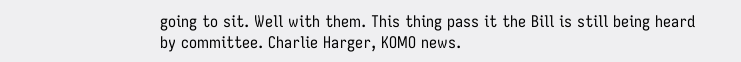going to sit. Well with them. This thing pass it the Bill is still being heard by committee. Charlie Harger, KOMO news.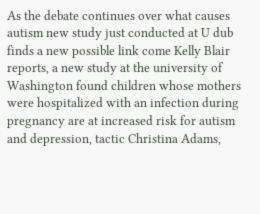As the debate continues over what causes autism new study just conducted at U dub finds a new possible link come Kelly Blair reports, a new study at the university of Washington found children whose mothers were hospitalized with an infection during pregnancy are at increased risk for autism and depression, tactic Christina Adams,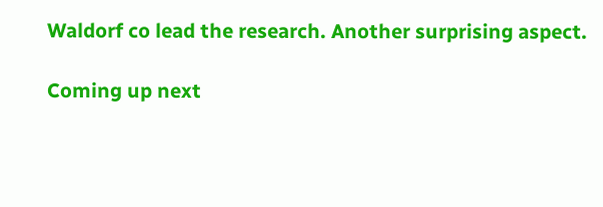Waldorf co lead the research. Another surprising aspect.

Coming up next